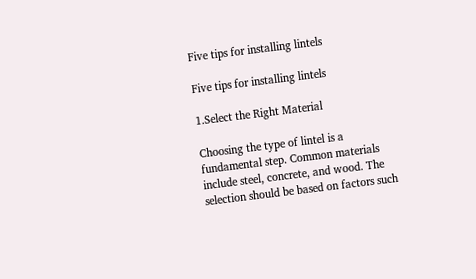Five tips for installing lintels

Five tips for installing lintels

1.Select the Right Material

Choosing the type of lintel is a fundamental step. Common materials include steel, concrete, and wood. The selection should be based on factors such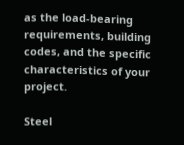as the load-bearing requirements, building codes, and the specific characteristics of your project.

Steel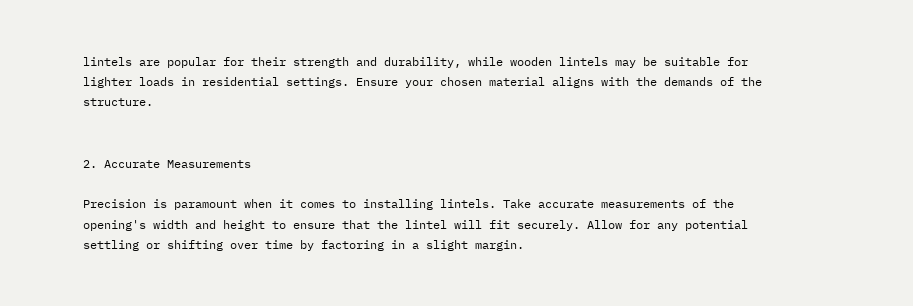lintels are popular for their strength and durability, while wooden lintels may be suitable for lighter loads in residential settings. Ensure your chosen material aligns with the demands of the structure.


2. Accurate Measurements

Precision is paramount when it comes to installing lintels. Take accurate measurements of the opening's width and height to ensure that the lintel will fit securely. Allow for any potential settling or shifting over time by factoring in a slight margin.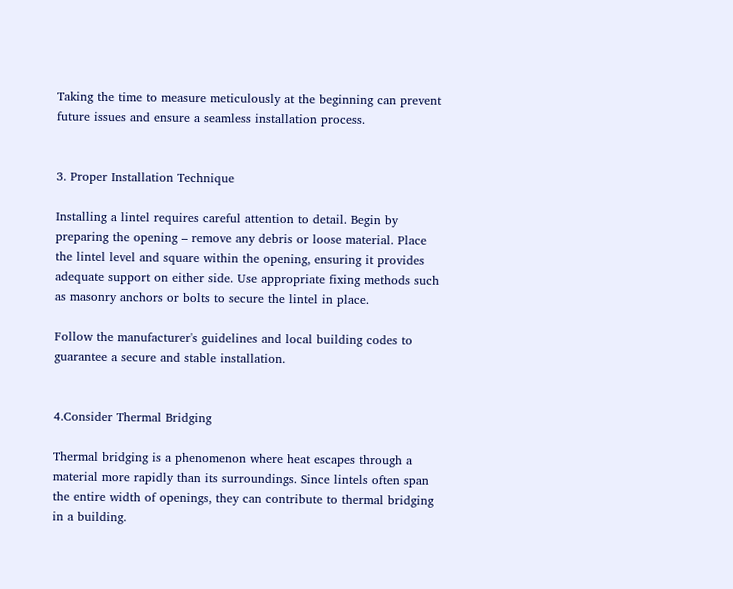Taking the time to measure meticulously at the beginning can prevent future issues and ensure a seamless installation process.


3. Proper Installation Technique

Installing a lintel requires careful attention to detail. Begin by preparing the opening – remove any debris or loose material. Place the lintel level and square within the opening, ensuring it provides adequate support on either side. Use appropriate fixing methods such as masonry anchors or bolts to secure the lintel in place.

Follow the manufacturer's guidelines and local building codes to guarantee a secure and stable installation.


4.Consider Thermal Bridging

Thermal bridging is a phenomenon where heat escapes through a material more rapidly than its surroundings. Since lintels often span the entire width of openings, they can contribute to thermal bridging in a building.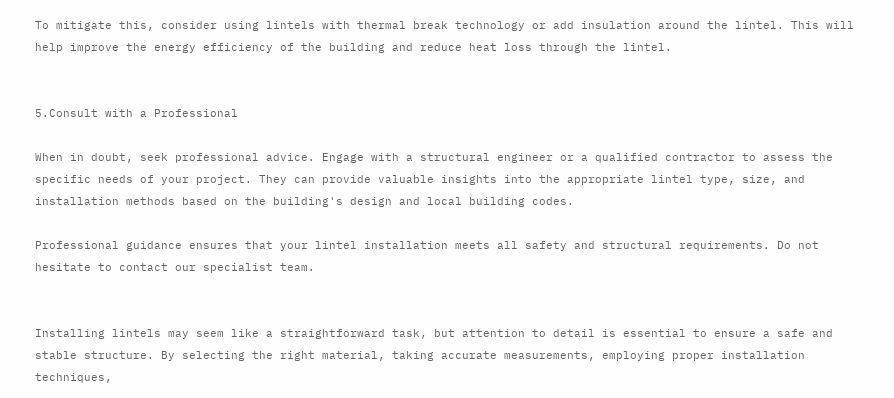To mitigate this, consider using lintels with thermal break technology or add insulation around the lintel. This will help improve the energy efficiency of the building and reduce heat loss through the lintel.


5.Consult with a Professional

When in doubt, seek professional advice. Engage with a structural engineer or a qualified contractor to assess the specific needs of your project. They can provide valuable insights into the appropriate lintel type, size, and installation methods based on the building's design and local building codes.

Professional guidance ensures that your lintel installation meets all safety and structural requirements. Do not hesitate to contact our specialist team.


Installing lintels may seem like a straightforward task, but attention to detail is essential to ensure a safe and stable structure. By selecting the right material, taking accurate measurements, employing proper installation techniques,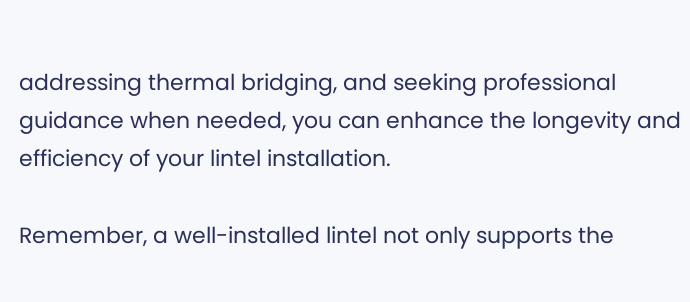addressing thermal bridging, and seeking professional guidance when needed, you can enhance the longevity and efficiency of your lintel installation.

Remember, a well-installed lintel not only supports the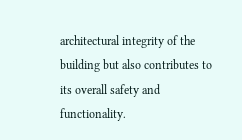architectural integrity of the building but also contributes to its overall safety and functionality.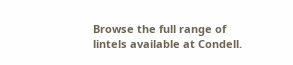Browse the full range of lintels available at Condell.